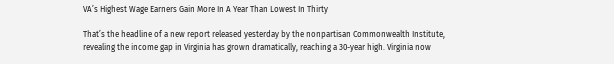VA’s Highest Wage Earners Gain More In A Year Than Lowest In Thirty

That’s the headline of a new report released yesterday by the nonpartisan Commonwealth Institute, revealing the income gap in Virginia has grown dramatically, reaching a 30-year high. Virginia now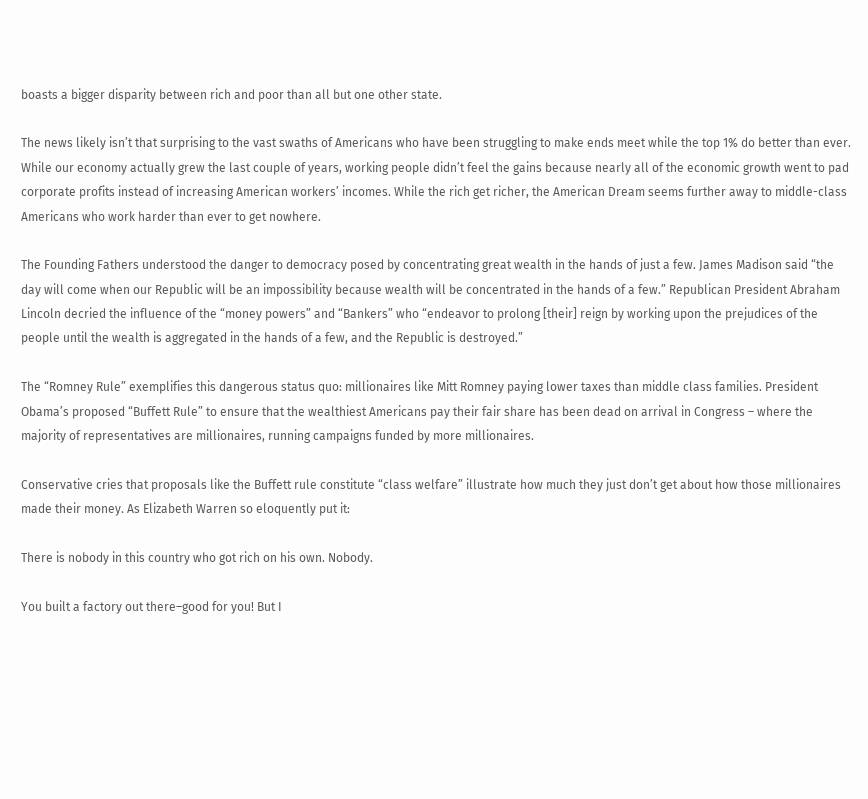boasts a bigger disparity between rich and poor than all but one other state.

The news likely isn’t that surprising to the vast swaths of Americans who have been struggling to make ends meet while the top 1% do better than ever. While our economy actually grew the last couple of years, working people didn’t feel the gains because nearly all of the economic growth went to pad corporate profits instead of increasing American workers’ incomes. While the rich get richer, the American Dream seems further away to middle-class Americans who work harder than ever to get nowhere.

The Founding Fathers understood the danger to democracy posed by concentrating great wealth in the hands of just a few. James Madison said “the day will come when our Republic will be an impossibility because wealth will be concentrated in the hands of a few.” Republican President Abraham Lincoln decried the influence of the “money powers” and “Bankers” who “endeavor to prolong [their] reign by working upon the prejudices of the people until the wealth is aggregated in the hands of a few, and the Republic is destroyed.”

The “Romney Rule” exemplifies this dangerous status quo: millionaires like Mitt Romney paying lower taxes than middle class families. President Obama’s proposed “Buffett Rule” to ensure that the wealthiest Americans pay their fair share has been dead on arrival in Congress – where the majority of representatives are millionaires, running campaigns funded by more millionaires.

Conservative cries that proposals like the Buffett rule constitute “class welfare” illustrate how much they just don’t get about how those millionaires made their money. As Elizabeth Warren so eloquently put it:

There is nobody in this country who got rich on his own. Nobody.

You built a factory out there–good for you! But I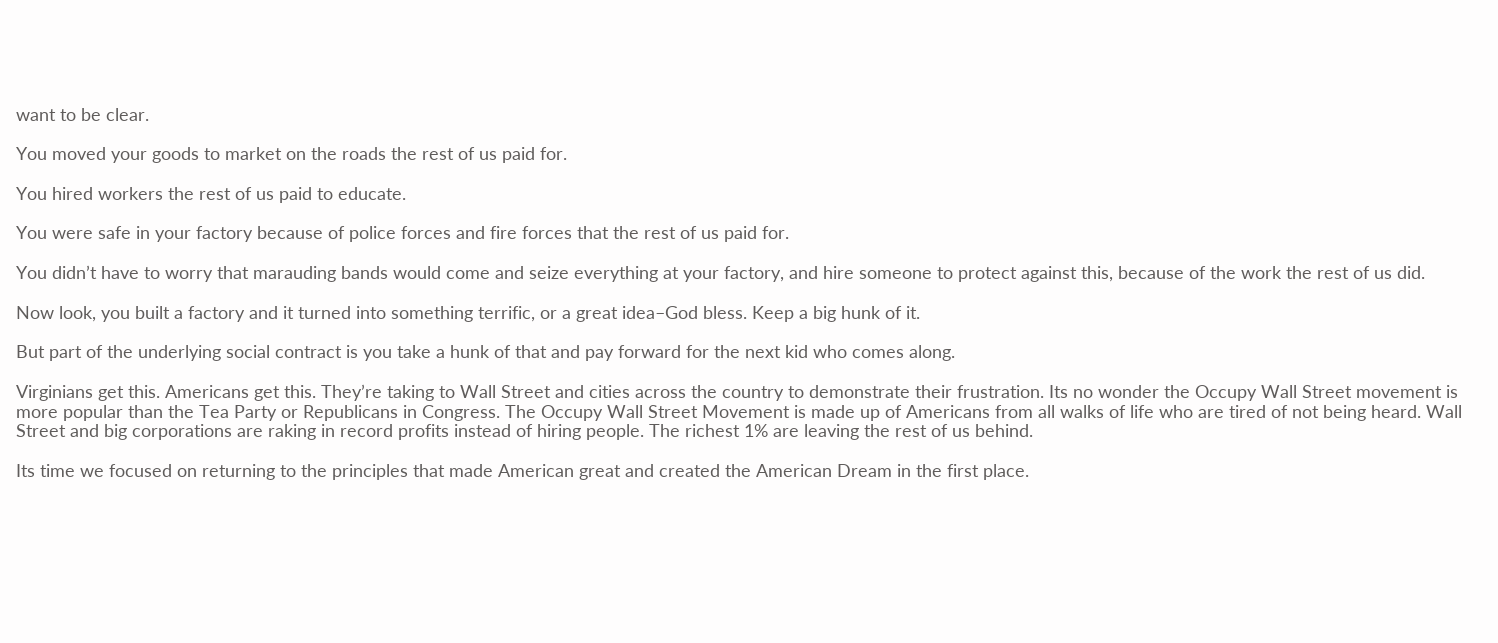want to be clear.

You moved your goods to market on the roads the rest of us paid for.

You hired workers the rest of us paid to educate.

You were safe in your factory because of police forces and fire forces that the rest of us paid for.

You didn’t have to worry that marauding bands would come and seize everything at your factory, and hire someone to protect against this, because of the work the rest of us did.

Now look, you built a factory and it turned into something terrific, or a great idea–God bless. Keep a big hunk of it.

But part of the underlying social contract is you take a hunk of that and pay forward for the next kid who comes along.

Virginians get this. Americans get this. They’re taking to Wall Street and cities across the country to demonstrate their frustration. Its no wonder the Occupy Wall Street movement is more popular than the Tea Party or Republicans in Congress. The Occupy Wall Street Movement is made up of Americans from all walks of life who are tired of not being heard. Wall Street and big corporations are raking in record profits instead of hiring people. The richest 1% are leaving the rest of us behind.

Its time we focused on returning to the principles that made American great and created the American Dream in the first place.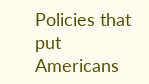Policies that put Americans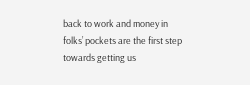back to work and money in folks’ pockets are the first step towards getting us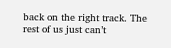back on the right track. The rest of us just can’t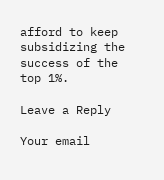afford to keep subsidizing the success of the top 1%.

Leave a Reply

Your email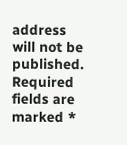address will not be published. Required fields are marked *